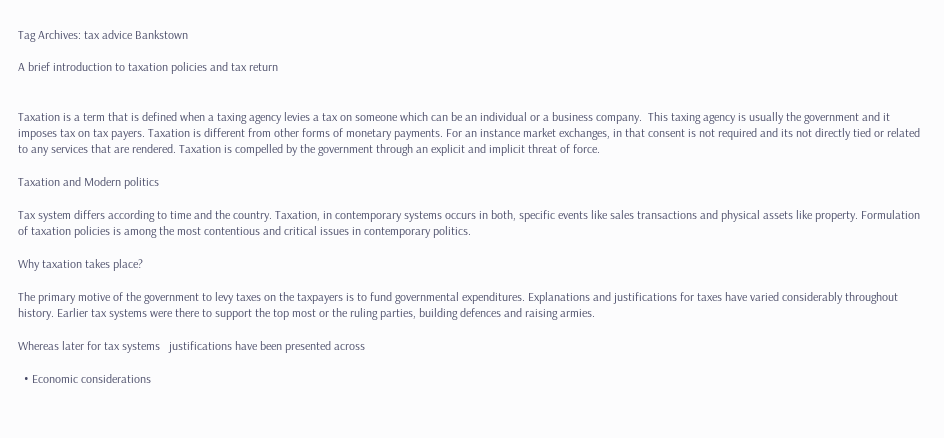Tag Archives: tax advice Bankstown

A brief introduction to taxation policies and tax return


Taxation is a term that is defined when a taxing agency levies a tax on someone which can be an individual or a business company.  This taxing agency is usually the government and it imposes tax on tax payers. Taxation is different from other forms of monetary payments. For an instance market exchanges, in that consent is not required and its not directly tied or related to any services that are rendered. Taxation is compelled by the government through an explicit and implicit threat of force.

Taxation and Modern politics

Tax system differs according to time and the country. Taxation, in contemporary systems occurs in both, specific events like sales transactions and physical assets like property. Formulation of taxation policies is among the most contentious and critical issues in contemporary politics.

Why taxation takes place?

The primary motive of the government to levy taxes on the taxpayers is to fund governmental expenditures. Explanations and justifications for taxes have varied considerably throughout history. Earlier tax systems were there to support the top most or the ruling parties, building defences and raising armies.

Whereas later for tax systems   justifications have been presented across

  • Economic considerations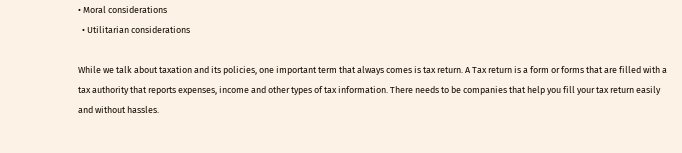• Moral considerations
  • Utilitarian considerations

While we talk about taxation and its policies, one important term that always comes is tax return. A Tax return is a form or forms that are filled with a tax authority that reports expenses, income and other types of tax information. There needs to be companies that help you fill your tax return easily and without hassles.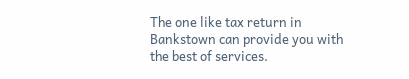The one like tax return in Bankstown can provide you with the best of services.